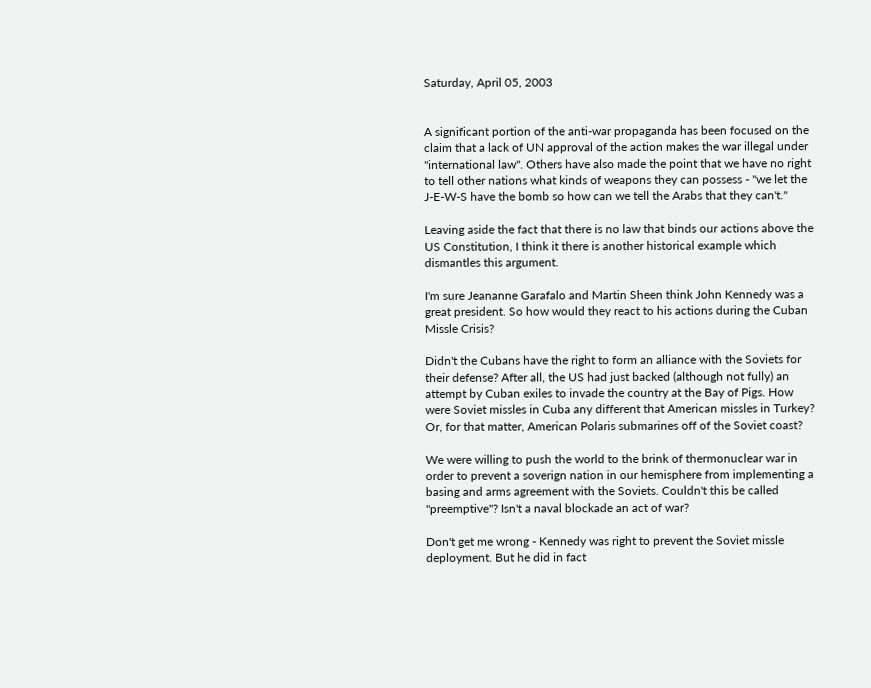Saturday, April 05, 2003


A significant portion of the anti-war propaganda has been focused on the claim that a lack of UN approval of the action makes the war illegal under "international law". Others have also made the point that we have no right to tell other nations what kinds of weapons they can possess - "we let the J-E-W-S have the bomb so how can we tell the Arabs that they can't."

Leaving aside the fact that there is no law that binds our actions above the US Constitution, I think it there is another historical example which dismantles this argument.

I'm sure Jeananne Garafalo and Martin Sheen think John Kennedy was a great president. So how would they react to his actions during the Cuban Missle Crisis?

Didn't the Cubans have the right to form an alliance with the Soviets for their defense? After all, the US had just backed (although not fully) an attempt by Cuban exiles to invade the country at the Bay of Pigs. How were Soviet missles in Cuba any different that American missles in Turkey? Or, for that matter, American Polaris submarines off of the Soviet coast?

We were willing to push the world to the brink of thermonuclear war in order to prevent a soverign nation in our hemisphere from implementing a basing and arms agreement with the Soviets. Couldn't this be called "preemptive"? Isn't a naval blockade an act of war?

Don't get me wrong - Kennedy was right to prevent the Soviet missle deployment. But he did in fact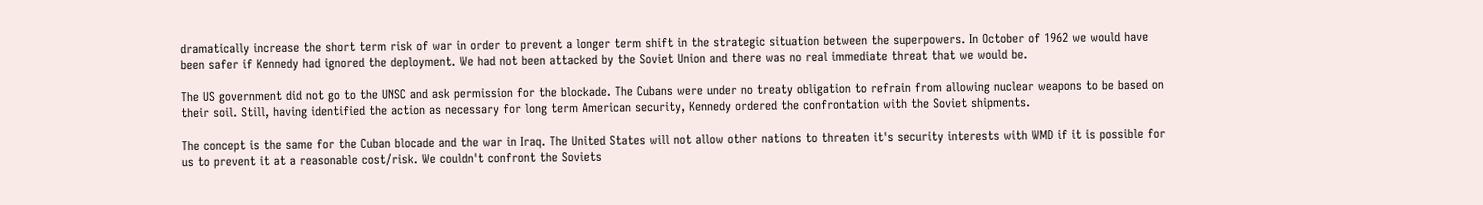dramatically increase the short term risk of war in order to prevent a longer term shift in the strategic situation between the superpowers. In October of 1962 we would have been safer if Kennedy had ignored the deployment. We had not been attacked by the Soviet Union and there was no real immediate threat that we would be.

The US government did not go to the UNSC and ask permission for the blockade. The Cubans were under no treaty obligation to refrain from allowing nuclear weapons to be based on their soil. Still, having identified the action as necessary for long term American security, Kennedy ordered the confrontation with the Soviet shipments.

The concept is the same for the Cuban blocade and the war in Iraq. The United States will not allow other nations to threaten it's security interests with WMD if it is possible for us to prevent it at a reasonable cost/risk. We couldn't confront the Soviets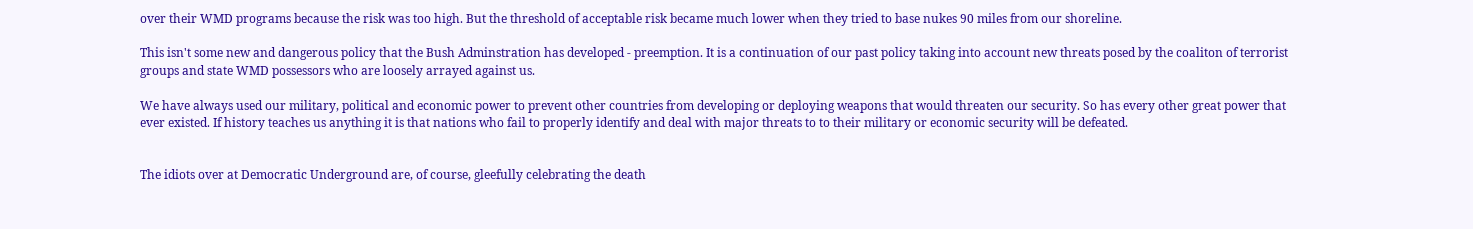over their WMD programs because the risk was too high. But the threshold of acceptable risk became much lower when they tried to base nukes 90 miles from our shoreline.

This isn't some new and dangerous policy that the Bush Adminstration has developed - preemption. It is a continuation of our past policy taking into account new threats posed by the coaliton of terrorist groups and state WMD possessors who are loosely arrayed against us.

We have always used our military, political and economic power to prevent other countries from developing or deploying weapons that would threaten our security. So has every other great power that ever existed. If history teaches us anything it is that nations who fail to properly identify and deal with major threats to to their military or economic security will be defeated.


The idiots over at Democratic Underground are, of course, gleefully celebrating the death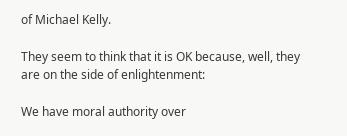of Michael Kelly.

They seem to think that it is OK because, well, they are on the side of enlightenment:

We have moral authority over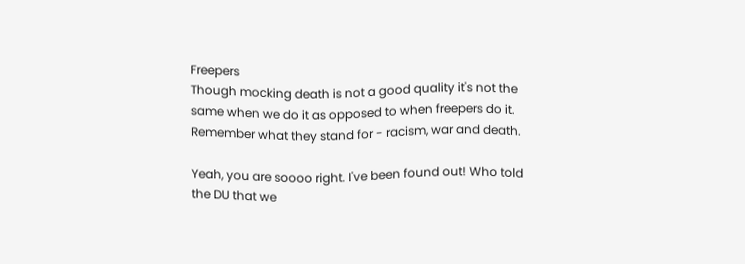Freepers
Though mocking death is not a good quality it's not the same when we do it as opposed to when freepers do it. Remember what they stand for - racism, war and death.

Yeah, you are soooo right. I've been found out! Who told the DU that we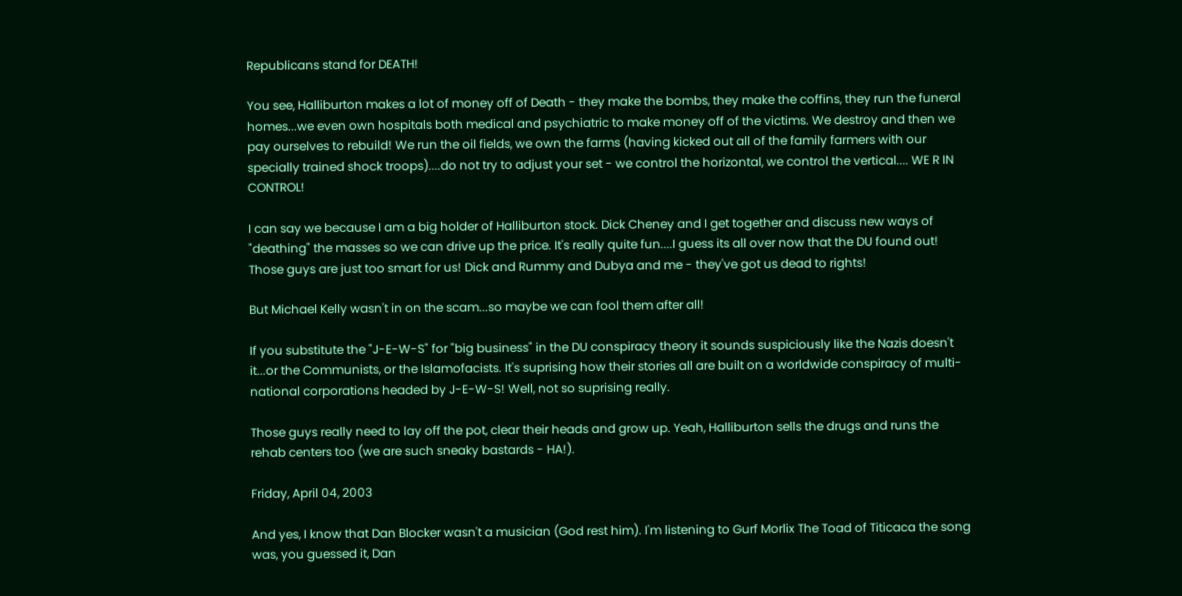Republicans stand for DEATH!

You see, Halliburton makes a lot of money off of Death - they make the bombs, they make the coffins, they run the funeral homes...we even own hospitals both medical and psychiatric to make money off of the victims. We destroy and then we pay ourselves to rebuild! We run the oil fields, we own the farms (having kicked out all of the family farmers with our specially trained shock troops)....do not try to adjust your set - we control the horizontal, we control the vertical.... WE R IN CONTROL!

I can say we because I am a big holder of Halliburton stock. Dick Cheney and I get together and discuss new ways of "deathing" the masses so we can drive up the price. It's really quite fun....I guess its all over now that the DU found out! Those guys are just too smart for us! Dick and Rummy and Dubya and me - they've got us dead to rights!

But Michael Kelly wasn't in on the scam...so maybe we can fool them after all!

If you substitute the "J-E-W-S" for "big business" in the DU conspiracy theory it sounds suspiciously like the Nazis doesn't it...or the Communists, or the Islamofacists. It's suprising how their stories all are built on a worldwide conspiracy of multi-national corporations headed by J-E-W-S! Well, not so suprising really.

Those guys really need to lay off the pot, clear their heads and grow up. Yeah, Halliburton sells the drugs and runs the rehab centers too (we are such sneaky bastards - HA!).

Friday, April 04, 2003

And yes, I know that Dan Blocker wasn't a musician (God rest him). I'm listening to Gurf Morlix The Toad of Titicaca the song was, you guessed it, Dan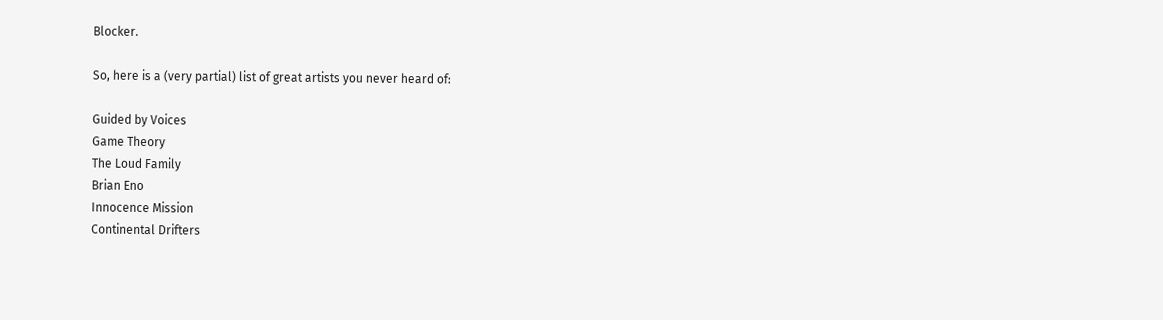Blocker.

So, here is a (very partial) list of great artists you never heard of:

Guided by Voices
Game Theory
The Loud Family
Brian Eno
Innocence Mission
Continental Drifters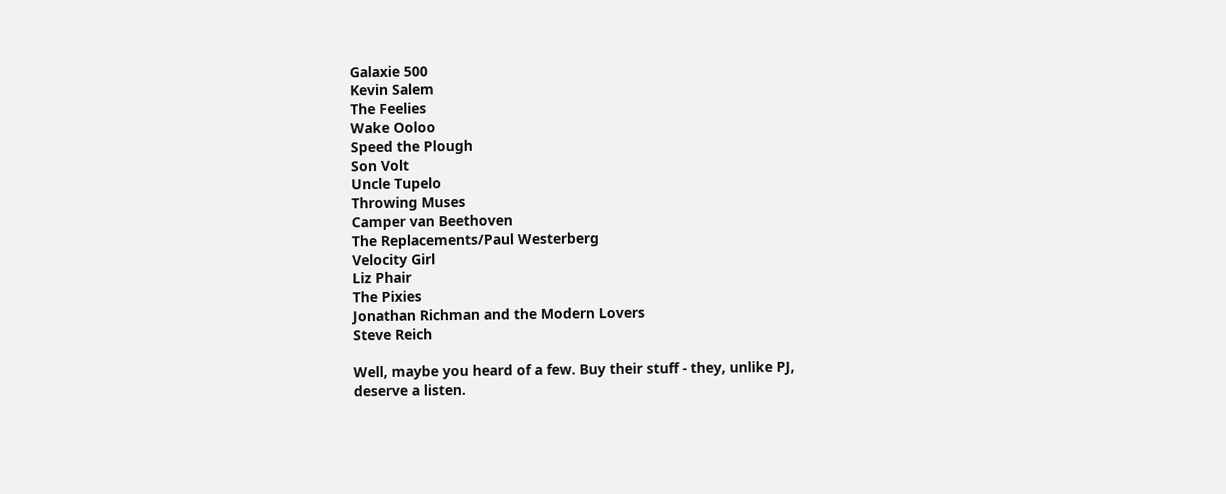Galaxie 500
Kevin Salem
The Feelies
Wake Ooloo
Speed the Plough
Son Volt
Uncle Tupelo
Throwing Muses
Camper van Beethoven
The Replacements/Paul Westerberg
Velocity Girl
Liz Phair
The Pixies
Jonathan Richman and the Modern Lovers
Steve Reich

Well, maybe you heard of a few. Buy their stuff - they, unlike PJ, deserve a listen.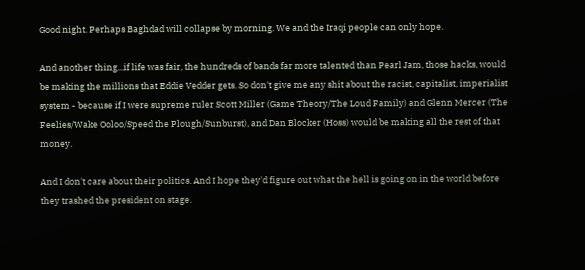Good night. Perhaps Baghdad will collapse by morning. We and the Iraqi people can only hope.

And another thing...if life was fair, the hundreds of bands far more talented than Pearl Jam, those hacks, would be making the millions that Eddie Vedder gets. So don't give me any shit about the racist, capitalist, imperialist system - because if I were supreme ruler Scott Miller (Game Theory/The Loud Family) and Glenn Mercer (The Feelies/Wake Ooloo/Speed the Plough/Sunburst), and Dan Blocker (Hoss) would be making all the rest of that money.

And I don't care about their politics. And I hope they'd figure out what the hell is going on in the world before they trashed the president on stage.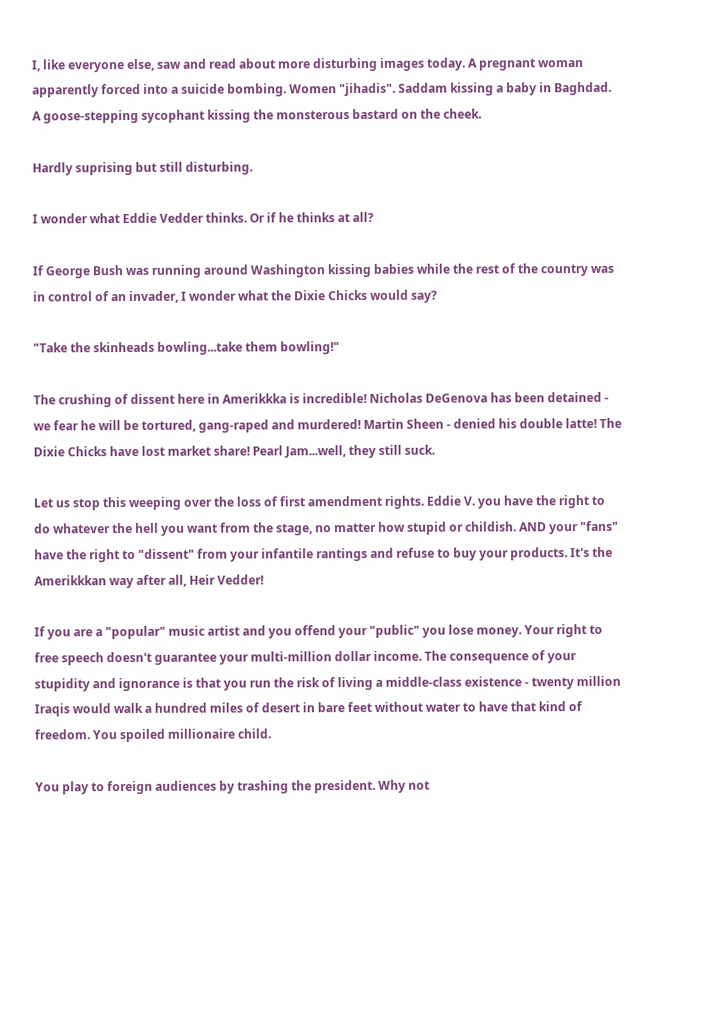I, like everyone else, saw and read about more disturbing images today. A pregnant woman apparently forced into a suicide bombing. Women "jihadis". Saddam kissing a baby in Baghdad. A goose-stepping sycophant kissing the monsterous bastard on the cheek.

Hardly suprising but still disturbing.

I wonder what Eddie Vedder thinks. Or if he thinks at all?

If George Bush was running around Washington kissing babies while the rest of the country was in control of an invader, I wonder what the Dixie Chicks would say?

"Take the skinheads bowling...take them bowling!"

The crushing of dissent here in Amerikkka is incredible! Nicholas DeGenova has been detained - we fear he will be tortured, gang-raped and murdered! Martin Sheen - denied his double latte! The Dixie Chicks have lost market share! Pearl Jam...well, they still suck.

Let us stop this weeping over the loss of first amendment rights. Eddie V. you have the right to do whatever the hell you want from the stage, no matter how stupid or childish. AND your "fans" have the right to "dissent" from your infantile rantings and refuse to buy your products. It's the Amerikkkan way after all, Heir Vedder!

If you are a "popular" music artist and you offend your "public" you lose money. Your right to free speech doesn't guarantee your multi-million dollar income. The consequence of your stupidity and ignorance is that you run the risk of living a middle-class existence - twenty million Iraqis would walk a hundred miles of desert in bare feet without water to have that kind of freedom. You spoiled millionaire child.

You play to foreign audiences by trashing the president. Why not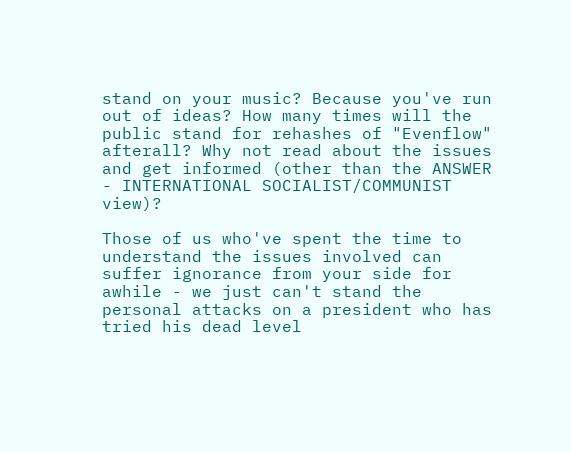stand on your music? Because you've run out of ideas? How many times will the public stand for rehashes of "Evenflow" afterall? Why not read about the issues and get informed (other than the ANSWER - INTERNATIONAL SOCIALIST/COMMUNIST view)?

Those of us who've spent the time to understand the issues involved can suffer ignorance from your side for awhile - we just can't stand the personal attacks on a president who has tried his dead level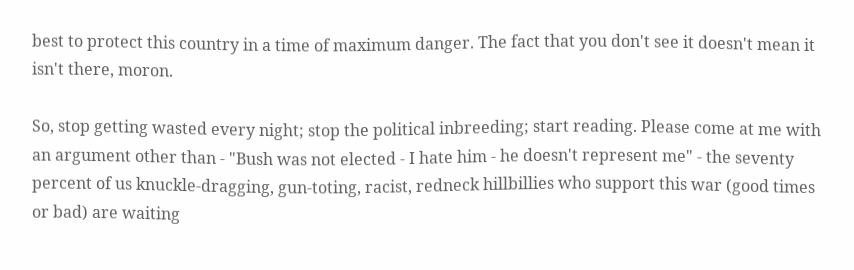best to protect this country in a time of maximum danger. The fact that you don't see it doesn't mean it isn't there, moron.

So, stop getting wasted every night; stop the political inbreeding; start reading. Please come at me with an argument other than - "Bush was not elected - I hate him - he doesn't represent me" - the seventy percent of us knuckle-dragging, gun-toting, racist, redneck hillbillies who support this war (good times or bad) are waiting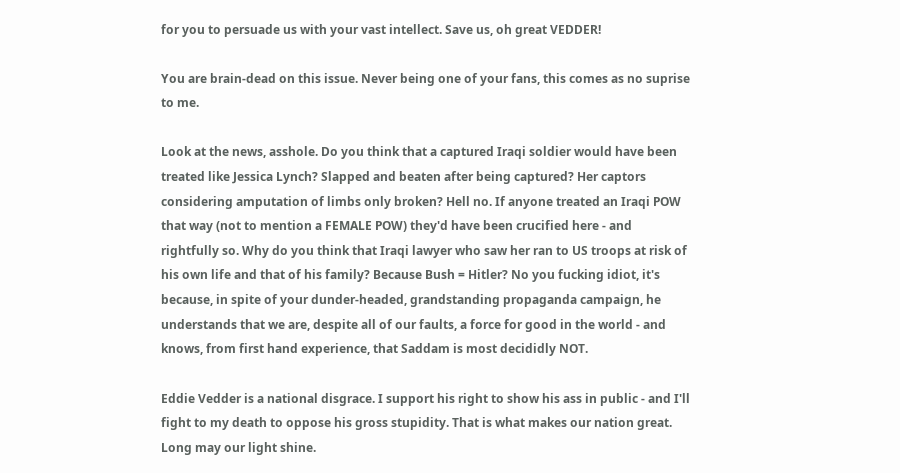for you to persuade us with your vast intellect. Save us, oh great VEDDER!

You are brain-dead on this issue. Never being one of your fans, this comes as no suprise to me.

Look at the news, asshole. Do you think that a captured Iraqi soldier would have been treated like Jessica Lynch? Slapped and beaten after being captured? Her captors considering amputation of limbs only broken? Hell no. If anyone treated an Iraqi POW that way (not to mention a FEMALE POW) they'd have been crucified here - and rightfully so. Why do you think that Iraqi lawyer who saw her ran to US troops at risk of his own life and that of his family? Because Bush = Hitler? No you fucking idiot, it's because, in spite of your dunder-headed, grandstanding propaganda campaign, he understands that we are, despite all of our faults, a force for good in the world - and knows, from first hand experience, that Saddam is most decididly NOT.

Eddie Vedder is a national disgrace. I support his right to show his ass in public - and I'll fight to my death to oppose his gross stupidity. That is what makes our nation great. Long may our light shine.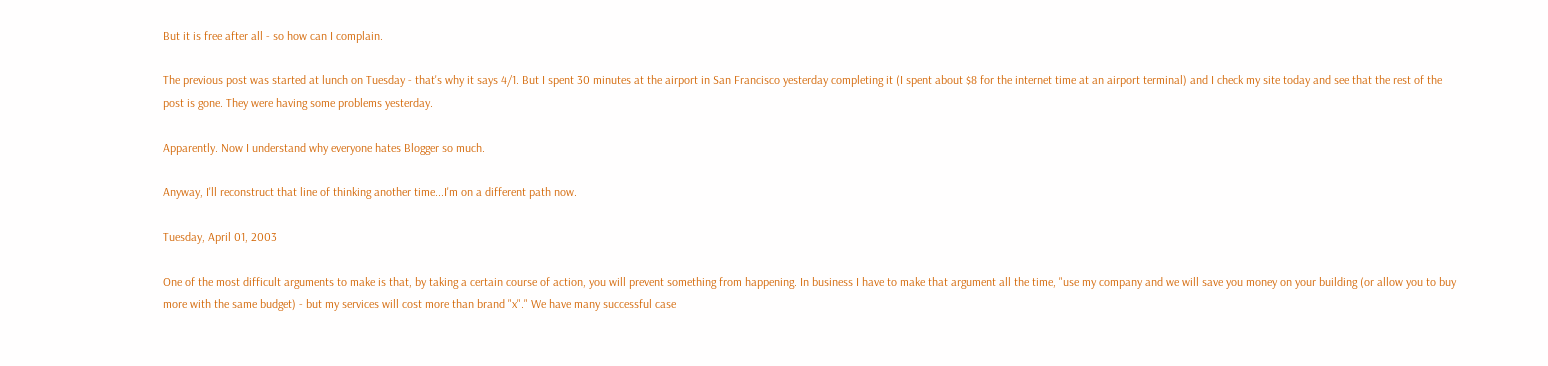But it is free after all - so how can I complain.

The previous post was started at lunch on Tuesday - that's why it says 4/1. But I spent 30 minutes at the airport in San Francisco yesterday completing it (I spent about $8 for the internet time at an airport terminal) and I check my site today and see that the rest of the post is gone. They were having some problems yesterday.

Apparently. Now I understand why everyone hates Blogger so much.

Anyway, I'll reconstruct that line of thinking another time...I'm on a different path now.

Tuesday, April 01, 2003

One of the most difficult arguments to make is that, by taking a certain course of action, you will prevent something from happening. In business I have to make that argument all the time, "use my company and we will save you money on your building (or allow you to buy more with the same budget) - but my services will cost more than brand "x"." We have many successful case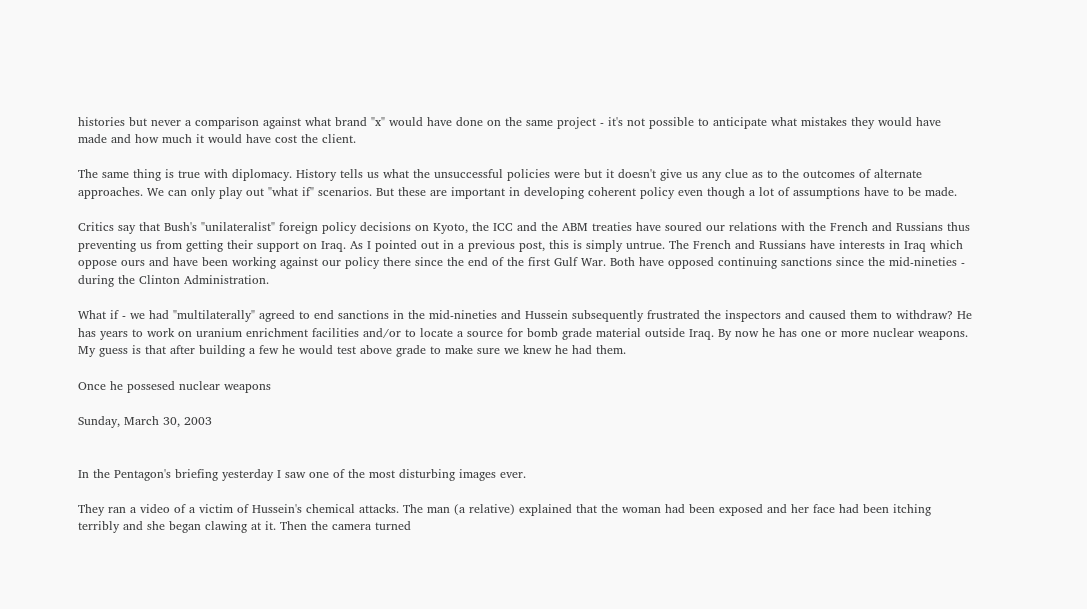histories but never a comparison against what brand "x" would have done on the same project - it's not possible to anticipate what mistakes they would have made and how much it would have cost the client.

The same thing is true with diplomacy. History tells us what the unsuccessful policies were but it doesn't give us any clue as to the outcomes of alternate approaches. We can only play out "what if" scenarios. But these are important in developing coherent policy even though a lot of assumptions have to be made.

Critics say that Bush's "unilateralist" foreign policy decisions on Kyoto, the ICC and the ABM treaties have soured our relations with the French and Russians thus preventing us from getting their support on Iraq. As I pointed out in a previous post, this is simply untrue. The French and Russians have interests in Iraq which oppose ours and have been working against our policy there since the end of the first Gulf War. Both have opposed continuing sanctions since the mid-nineties - during the Clinton Administration.

What if - we had "multilaterally" agreed to end sanctions in the mid-nineties and Hussein subsequently frustrated the inspectors and caused them to withdraw? He has years to work on uranium enrichment facilities and/or to locate a source for bomb grade material outside Iraq. By now he has one or more nuclear weapons. My guess is that after building a few he would test above grade to make sure we knew he had them.

Once he possesed nuclear weapons

Sunday, March 30, 2003


In the Pentagon's briefing yesterday I saw one of the most disturbing images ever.

They ran a video of a victim of Hussein's chemical attacks. The man (a relative) explained that the woman had been exposed and her face had been itching terribly and she began clawing at it. Then the camera turned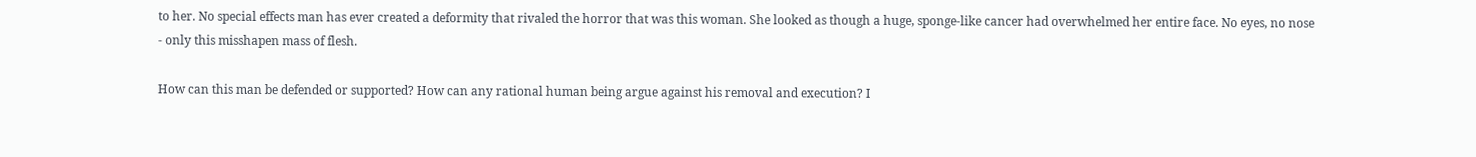to her. No special effects man has ever created a deformity that rivaled the horror that was this woman. She looked as though a huge, sponge-like cancer had overwhelmed her entire face. No eyes, no nose - only this misshapen mass of flesh.

How can this man be defended or supported? How can any rational human being argue against his removal and execution? I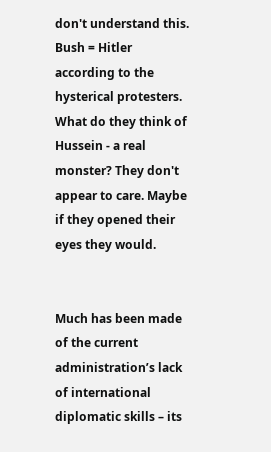don't understand this. Bush = Hitler according to the hysterical protesters. What do they think of Hussein - a real monster? They don't appear to care. Maybe if they opened their eyes they would.


Much has been made of the current administration’s lack of international diplomatic skills – its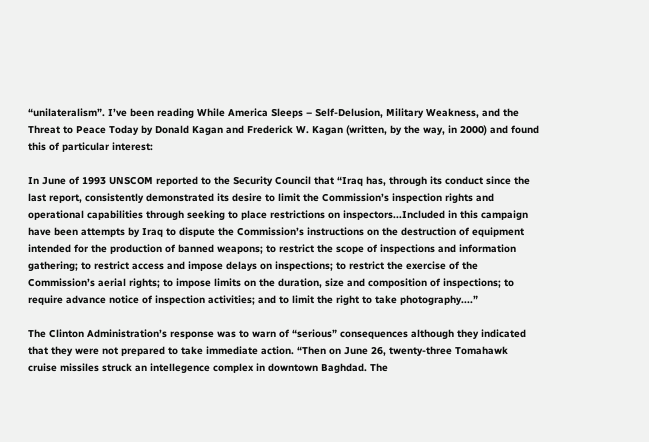“unilateralism”. I’ve been reading While America Sleeps – Self-Delusion, Military Weakness, and the Threat to Peace Today by Donald Kagan and Frederick W. Kagan (written, by the way, in 2000) and found this of particular interest:

In June of 1993 UNSCOM reported to the Security Council that “Iraq has, through its conduct since the last report, consistently demonstrated its desire to limit the Commission’s inspection rights and operational capabilities through seeking to place restrictions on inspectors...Included in this campaign have been attempts by Iraq to dispute the Commission’s instructions on the destruction of equipment intended for the production of banned weapons; to restrict the scope of inspections and information gathering; to restrict access and impose delays on inspections; to restrict the exercise of the Commission’s aerial rights; to impose limits on the duration, size and composition of inspections; to require advance notice of inspection activities; and to limit the right to take photography....”

The Clinton Administration’s response was to warn of “serious” consequences although they indicated that they were not prepared to take immediate action. “Then on June 26, twenty-three Tomahawk cruise missiles struck an intellegence complex in downtown Baghdad. The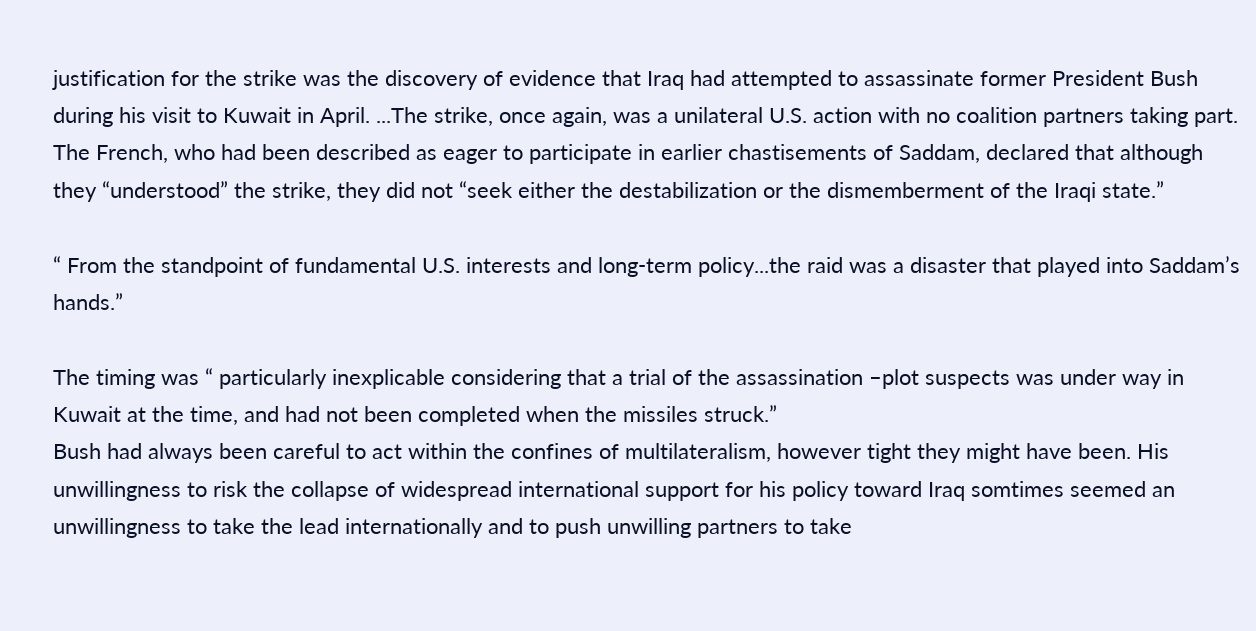justification for the strike was the discovery of evidence that Iraq had attempted to assassinate former President Bush during his visit to Kuwait in April. ...The strike, once again, was a unilateral U.S. action with no coalition partners taking part. The French, who had been described as eager to participate in earlier chastisements of Saddam, declared that although they “understood” the strike, they did not “seek either the destabilization or the dismemberment of the Iraqi state.”

“ From the standpoint of fundamental U.S. interests and long-term policy...the raid was a disaster that played into Saddam’s hands.”

The timing was “ particularly inexplicable considering that a trial of the assassination –plot suspects was under way in Kuwait at the time, and had not been completed when the missiles struck.”
Bush had always been careful to act within the confines of multilateralism, however tight they might have been. His unwillingness to risk the collapse of widespread international support for his policy toward Iraq somtimes seemed an unwillingness to take the lead internationally and to push unwilling partners to take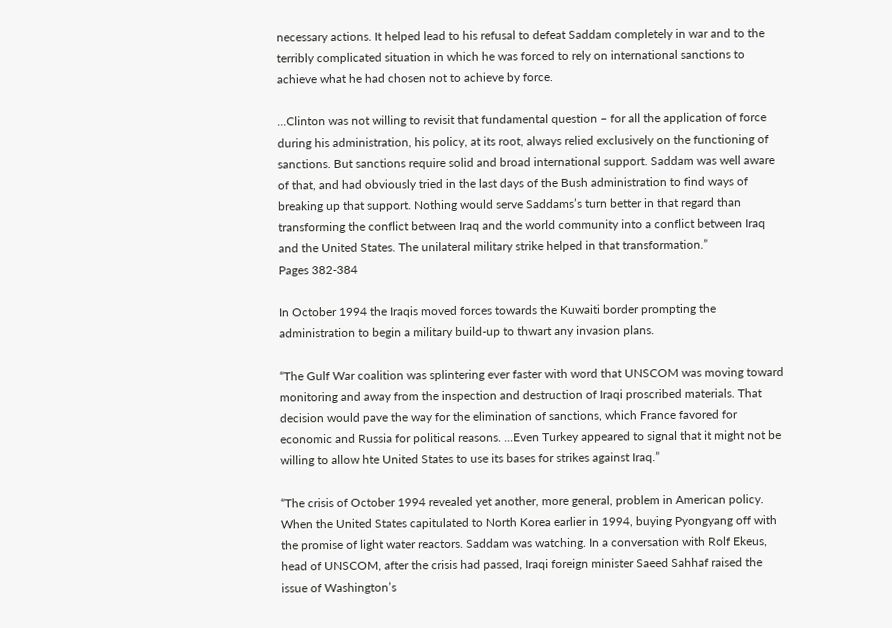necessary actions. It helped lead to his refusal to defeat Saddam completely in war and to the terribly complicated situation in which he was forced to rely on international sanctions to achieve what he had chosen not to achieve by force.

...Clinton was not willing to revisit that fundamental question – for all the application of force during his administration, his policy, at its root, always relied exclusively on the functioning of sanctions. But sanctions require solid and broad international support. Saddam was well aware of that, and had obviously tried in the last days of the Bush administration to find ways of breaking up that support. Nothing would serve Saddams’s turn better in that regard than transforming the conflict between Iraq and the world community into a conflict between Iraq and the United States. The unilateral military strike helped in that transformation.”
Pages 382-384

In October 1994 the Iraqis moved forces towards the Kuwaiti border prompting the administration to begin a military build-up to thwart any invasion plans.

“The Gulf War coalition was splintering ever faster with word that UNSCOM was moving toward monitoring and away from the inspection and destruction of Iraqi proscribed materials. That decision would pave the way for the elimination of sanctions, which France favored for economic and Russia for political reasons. ...Even Turkey appeared to signal that it might not be willing to allow hte United States to use its bases for strikes against Iraq.”

“The crisis of October 1994 revealed yet another, more general, problem in American policy. When the United States capitulated to North Korea earlier in 1994, buying Pyongyang off with the promise of light water reactors. Saddam was watching. In a conversation with Rolf Ekeus, head of UNSCOM, after the crisis had passed, Iraqi foreign minister Saeed Sahhaf raised the issue of Washington’s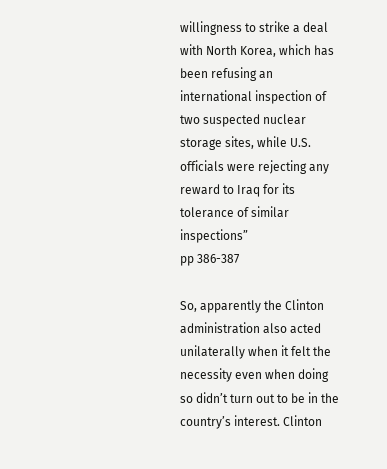willingness to strike a deal with North Korea, which has been refusing an international inspection of two suspected nuclear storage sites, while U.S. officials were rejecting any reward to Iraq for its tolerance of similar inspections”
pp 386-387

So, apparently the Clinton administration also acted unilaterally when it felt the necessity even when doing so didn’t turn out to be in the country’s interest. Clinton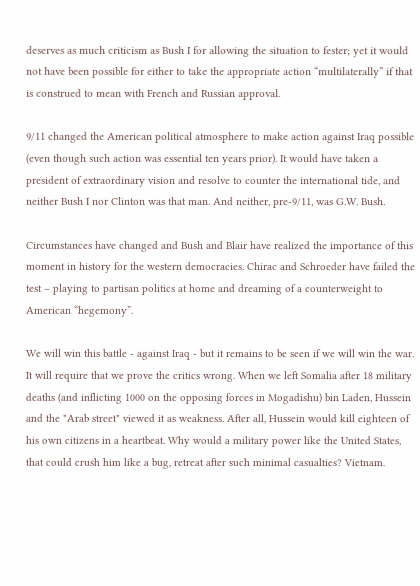deserves as much criticism as Bush I for allowing the situation to fester; yet it would not have been possible for either to take the appropriate action “multilaterally” if that is construed to mean with French and Russian approval.

9/11 changed the American political atmosphere to make action against Iraq possible (even though such action was essential ten years prior). It would have taken a president of extraordinary vision and resolve to counter the international tide, and neither Bush I nor Clinton was that man. And neither, pre-9/11, was G.W. Bush.

Circumstances have changed and Bush and Blair have realized the importance of this moment in history for the western democracies. Chirac and Schroeder have failed the test – playing to partisan politics at home and dreaming of a counterweight to American “hegemony”.

We will win this battle - against Iraq - but it remains to be seen if we will win the war. It will require that we prove the critics wrong. When we left Somalia after 18 military deaths (and inflicting 1000 on the opposing forces in Mogadishu) bin Laden, Hussein and the "Arab street" viewed it as weakness. After all, Hussein would kill eighteen of his own citizens in a heartbeat. Why would a military power like the United States, that could crush him like a bug, retreat after such minimal casualties? Vietnam.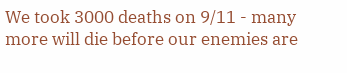We took 3000 deaths on 9/11 - many more will die before our enemies are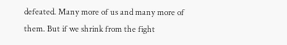defeated. Many more of us and many more of them. But if we shrink from the fight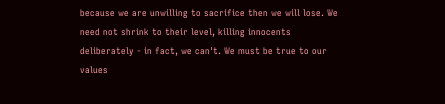because we are unwilling to sacrifice then we will lose. We need not shrink to their level, killing innocents deliberately - in fact, we can't. We must be true to our values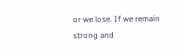or we lose. If we remain strong and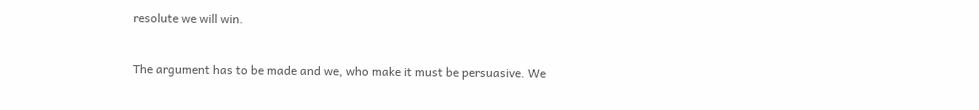resolute we will win.

The argument has to be made and we, who make it must be persuasive. We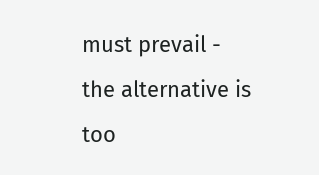must prevail - the alternative is too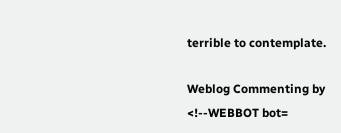terrible to contemplate.

Weblog Commenting by
<!--WEBBOT bot=